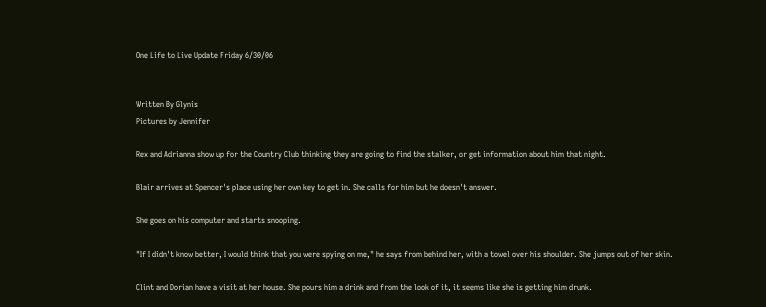One Life to Live Update Friday 6/30/06


Written By Glynis
Pictures by Jennifer

Rex and Adrianna show up for the Country Club thinking they are going to find the stalker, or get information about him that night.

Blair arrives at Spencer's place using her own key to get in. She calls for him but he doesn't answer.

She goes on his computer and starts snooping.

"If I didn't know better, I would think that you were spying on me," he says from behind her, with a towel over his shoulder. She jumps out of her skin.

Clint and Dorian have a visit at her house. She pours him a drink and from the look of it, it seems like she is getting him drunk.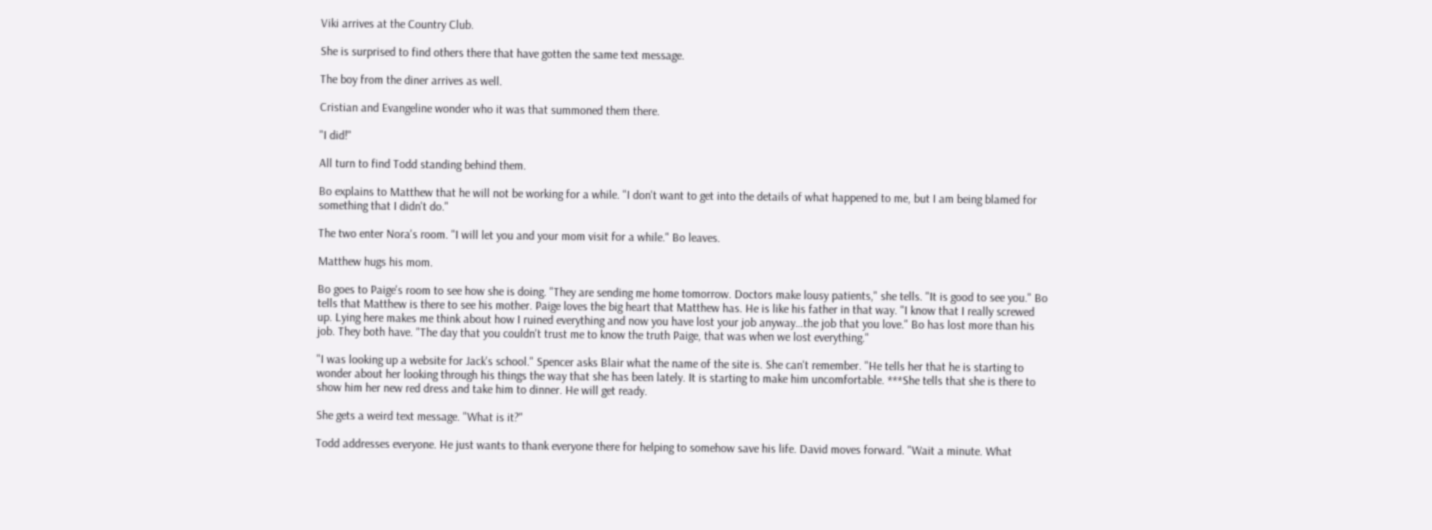Viki arrives at the Country Club.

She is surprised to find others there that have gotten the same text message.

The boy from the diner arrives as well.

Cristian and Evangeline wonder who it was that summoned them there.

"I did!"

All turn to find Todd standing behind them.

Bo explains to Matthew that he will not be working for a while. "I don't want to get into the details of what happened to me, but I am being blamed for something that I didn't do."

The two enter Nora's room. "I will let you and your mom visit for a while." Bo leaves.

Matthew hugs his mom.

Bo goes to Paige's room to see how she is doing. "They are sending me home tomorrow. Doctors make lousy patients," she tells. "It is good to see you." Bo tells that Matthew is there to see his mother. Paige loves the big heart that Matthew has. He is like his father in that way. "I know that I really screwed up. Lying here makes me think about how I ruined everything and now you have lost your job anyway…the job that you love." Bo has lost more than his job. They both have. "The day that you couldn't trust me to know the truth Paige, that was when we lost everything."

"I was looking up a website for Jack's school." Spencer asks Blair what the name of the site is. She can't remember. "He tells her that he is starting to wonder about her looking through his things the way that she has been lately. It is starting to make him uncomfortable. ***She tells that she is there to show him her new red dress and take him to dinner. He will get ready.

She gets a weird text message. "What is it?"

Todd addresses everyone. He just wants to thank everyone there for helping to somehow save his life. David moves forward. "Wait a minute. What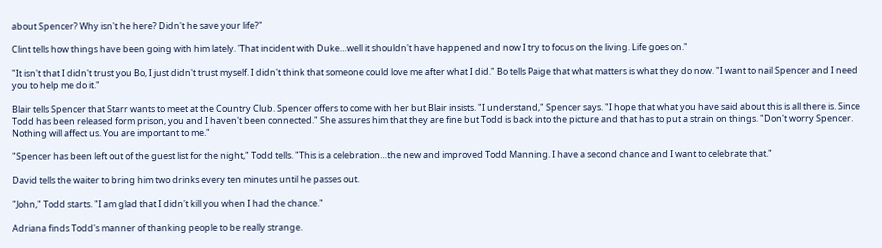about Spencer? Why isn't he here? Didn't he save your life?"

Clint tells how things have been going with him lately. 'That incident with Duke…well it shouldn't have happened and now I try to focus on the living. Life goes on."

"It isn't that I didn't trust you Bo, I just didn't trust myself. I didn't think that someone could love me after what I did." Bo tells Paige that what matters is what they do now. "I want to nail Spencer and I need you to help me do it."

Blair tells Spencer that Starr wants to meet at the Country Club. Spencer offers to come with her but Blair insists. "I understand," Spencer says. "I hope that what you have said about this is all there is. Since Todd has been released form prison, you and I haven't been connected." She assures him that they are fine but Todd is back into the picture and that has to put a strain on things. "Don't worry Spencer. Nothing will affect us. You are important to me."

"Spencer has been left out of the guest list for the night," Todd tells. "This is a celebration…the new and improved Todd Manning. I have a second chance and I want to celebrate that."

David tells the waiter to bring him two drinks every ten minutes until he passes out.

"John," Todd starts. "I am glad that I didn't kill you when I had the chance."

Adriana finds Todd's manner of thanking people to be really strange.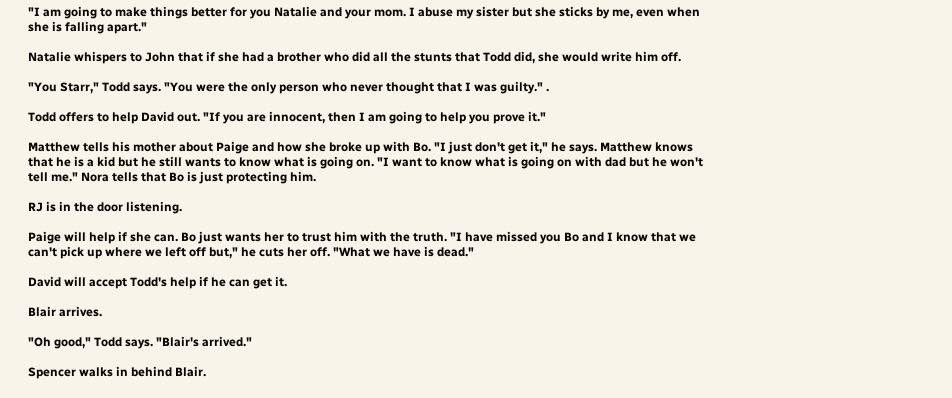"I am going to make things better for you Natalie and your mom. I abuse my sister but she sticks by me, even when she is falling apart."

Natalie whispers to John that if she had a brother who did all the stunts that Todd did, she would write him off.

"You Starr," Todd says. "You were the only person who never thought that I was guilty." .

Todd offers to help David out. "If you are innocent, then I am going to help you prove it."

Matthew tells his mother about Paige and how she broke up with Bo. "I just don't get it," he says. Matthew knows that he is a kid but he still wants to know what is going on. "I want to know what is going on with dad but he won't tell me." Nora tells that Bo is just protecting him.

RJ is in the door listening.

Paige will help if she can. Bo just wants her to trust him with the truth. "I have missed you Bo and I know that we can't pick up where we left off but," he cuts her off. "What we have is dead."

David will accept Todd's help if he can get it.

Blair arrives.

"Oh good," Todd says. "Blair's arrived."

Spencer walks in behind Blair.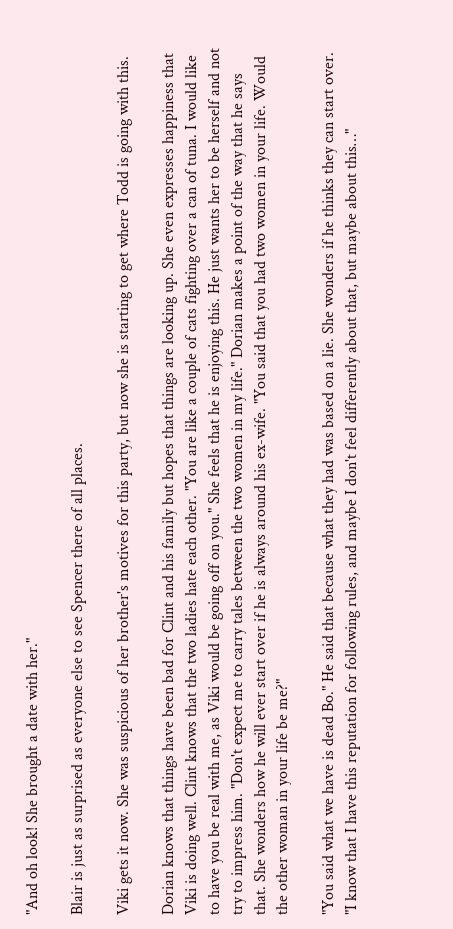"And oh look! She brought a date with her."

Blair is just as surprised as everyone else to see Spencer there of all places.

Viki gets it now. She was suspicious of her brother's motives for this party, but now she is starting to get where Todd is going with this.

Dorian knows that things have been bad for Clint and his family but hopes that things are looking up. She even expresses happiness that Viki is doing well. Clint knows that the two ladies hate each other. "You are like a couple of cats fighting over a can of tuna. I would like to have you be real with me, as Viki would be going off on you." She feels that he is enjoying this. He just wants her to be herself and not try to impress him. "Don't expect me to carry tales between the two women in my life." Dorian makes a point of the way that he says that. She wonders how he will ever start over if he is always around his ex-wife. "You said that you had two women in your life. Would the other woman in your life be me?"

"You said what we have is dead Bo." He said that because what they had was based on a lie. She wonders if he thinks they can start over. "I know that I have this reputation for following rules, and maybe I don't feel differently about that, but maybe about this…"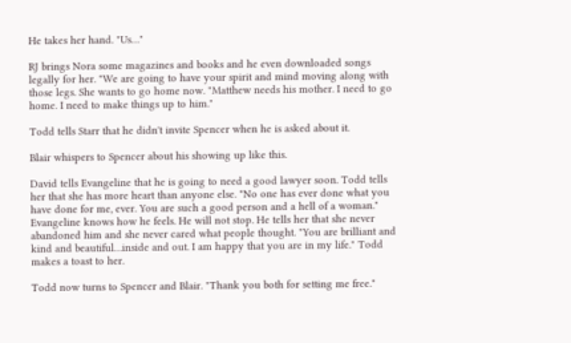He takes her hand. "Us…"

RJ brings Nora some magazines and books and he even downloaded songs legally for her. "We are going to have your spirit and mind moving along with those legs. She wants to go home now. "Matthew needs his mother. I need to go home. I need to make things up to him."

Todd tells Starr that he didn't invite Spencer when he is asked about it.

Blair whispers to Spencer about his showing up like this.

David tells Evangeline that he is going to need a good lawyer soon. Todd tells her that she has more heart than anyone else. "No one has ever done what you have done for me, ever. You are such a good person and a hell of a woman." Evangeline knows how he feels. He will not stop. He tells her that she never abandoned him and she never cared what people thought. "You are brilliant and kind and beautiful…inside and out. I am happy that you are in my life." Todd makes a toast to her.

Todd now turns to Spencer and Blair. "Thank you both for setting me free."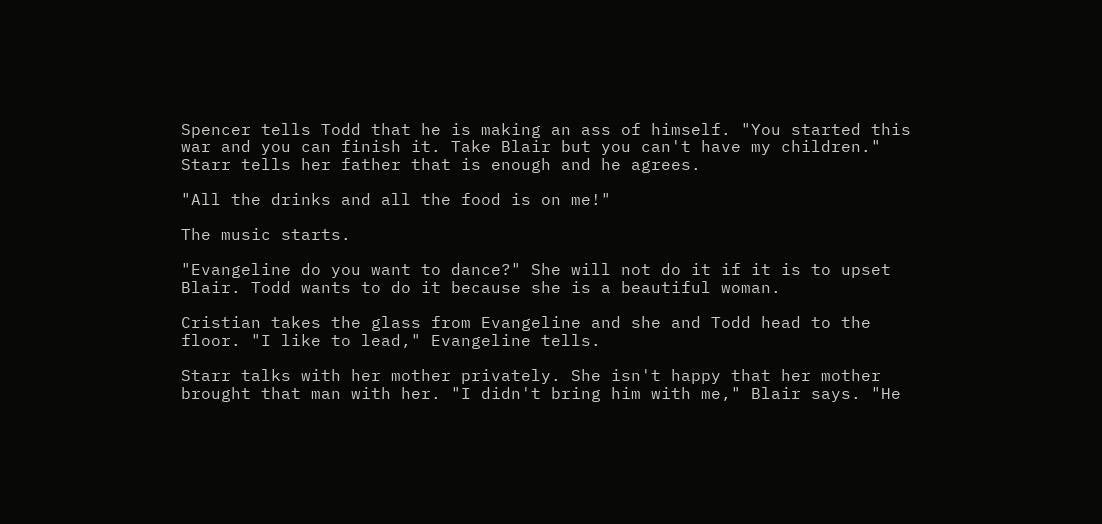Spencer tells Todd that he is making an ass of himself. "You started this war and you can finish it. Take Blair but you can't have my children." Starr tells her father that is enough and he agrees.

"All the drinks and all the food is on me!"

The music starts.

"Evangeline do you want to dance?" She will not do it if it is to upset Blair. Todd wants to do it because she is a beautiful woman.

Cristian takes the glass from Evangeline and she and Todd head to the floor. "I like to lead," Evangeline tells.

Starr talks with her mother privately. She isn't happy that her mother brought that man with her. "I didn't bring him with me," Blair says. "He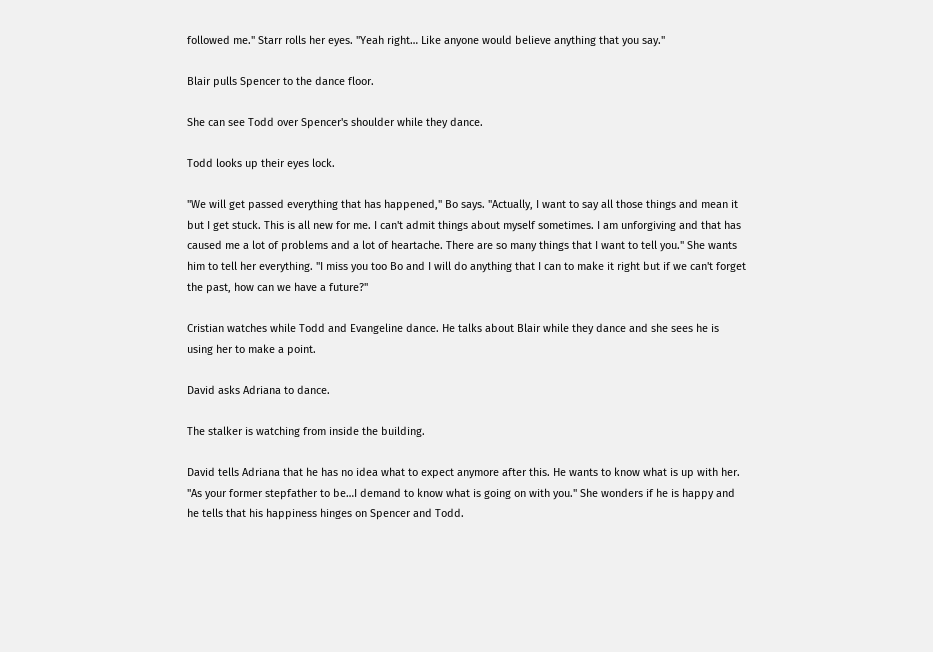followed me." Starr rolls her eyes. "Yeah right… Like anyone would believe anything that you say."

Blair pulls Spencer to the dance floor.

She can see Todd over Spencer's shoulder while they dance.

Todd looks up their eyes lock.

"We will get passed everything that has happened," Bo says. "Actually, I want to say all those things and mean it but I get stuck. This is all new for me. I can't admit things about myself sometimes. I am unforgiving and that has caused me a lot of problems and a lot of heartache. There are so many things that I want to tell you." She wants him to tell her everything. "I miss you too Bo and I will do anything that I can to make it right but if we can't forget the past, how can we have a future?"

Cristian watches while Todd and Evangeline dance. He talks about Blair while they dance and she sees he is using her to make a point.

David asks Adriana to dance.

The stalker is watching from inside the building.

David tells Adriana that he has no idea what to expect anymore after this. He wants to know what is up with her. "As your former stepfather to be…I demand to know what is going on with you." She wonders if he is happy and he tells that his happiness hinges on Spencer and Todd.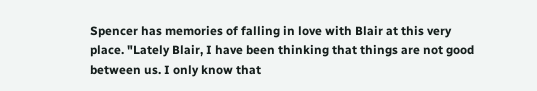Spencer has memories of falling in love with Blair at this very place. "Lately Blair, I have been thinking that things are not good between us. I only know that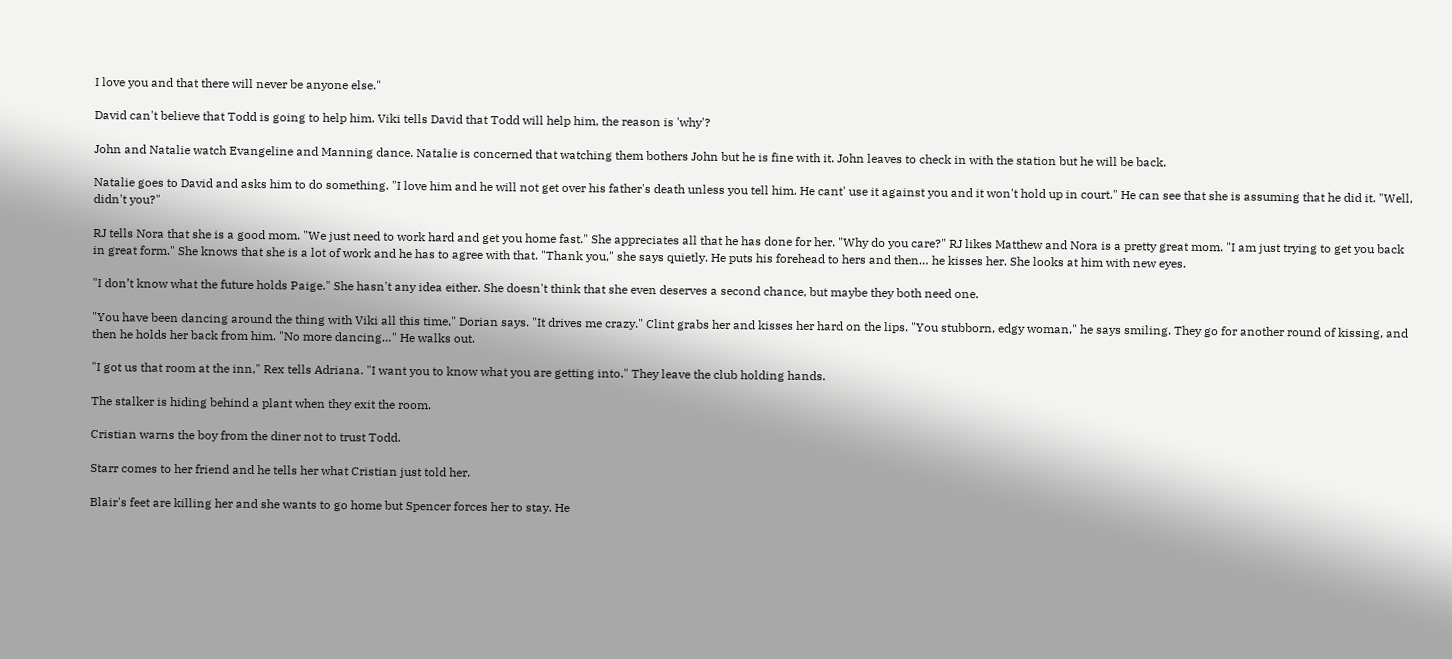I love you and that there will never be anyone else."

David can't believe that Todd is going to help him. Viki tells David that Todd will help him, the reason is 'why'?

John and Natalie watch Evangeline and Manning dance. Natalie is concerned that watching them bothers John but he is fine with it. John leaves to check in with the station but he will be back.

Natalie goes to David and asks him to do something. "I love him and he will not get over his father's death unless you tell him. He cant' use it against you and it won't hold up in court." He can see that she is assuming that he did it. "Well, didn't you?"

RJ tells Nora that she is a good mom. "We just need to work hard and get you home fast." She appreciates all that he has done for her. "Why do you care?" RJ likes Matthew and Nora is a pretty great mom. "I am just trying to get you back in great form." She knows that she is a lot of work and he has to agree with that. "Thank you," she says quietly. He puts his forehead to hers and then… he kisses her. She looks at him with new eyes.

"I don’t know what the future holds Paige." She hasn't any idea either. She doesn't think that she even deserves a second chance, but maybe they both need one.

"You have been dancing around the thing with Viki all this time," Dorian says. "It drives me crazy." Clint grabs her and kisses her hard on the lips. "You stubborn, edgy woman," he says smiling. They go for another round of kissing, and then he holds her back from him. "No more dancing…" He walks out.

"I got us that room at the inn," Rex tells Adriana. "I want you to know what you are getting into." They leave the club holding hands.

The stalker is hiding behind a plant when they exit the room.

Cristian warns the boy from the diner not to trust Todd.

Starr comes to her friend and he tells her what Cristian just told her.

Blair's feet are killing her and she wants to go home but Spencer forces her to stay. He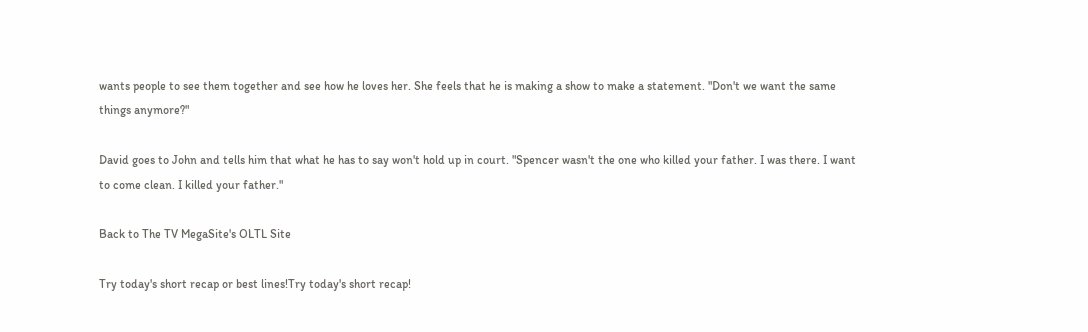wants people to see them together and see how he loves her. She feels that he is making a show to make a statement. "Don't we want the same things anymore?"

David goes to John and tells him that what he has to say won't hold up in court. "Spencer wasn't the one who killed your father. I was there. I want to come clean. I killed your father."

Back to The TV MegaSite's OLTL Site

Try today's short recap or best lines!Try today's short recap!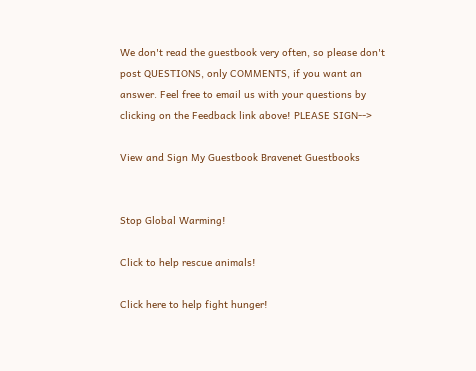We don't read the guestbook very often, so please don't post QUESTIONS, only COMMENTS, if you want an answer. Feel free to email us with your questions by clicking on the Feedback link above! PLEASE SIGN-->

View and Sign My Guestbook Bravenet Guestbooks


Stop Global Warming!

Click to help rescue animals!

Click here to help fight hunger!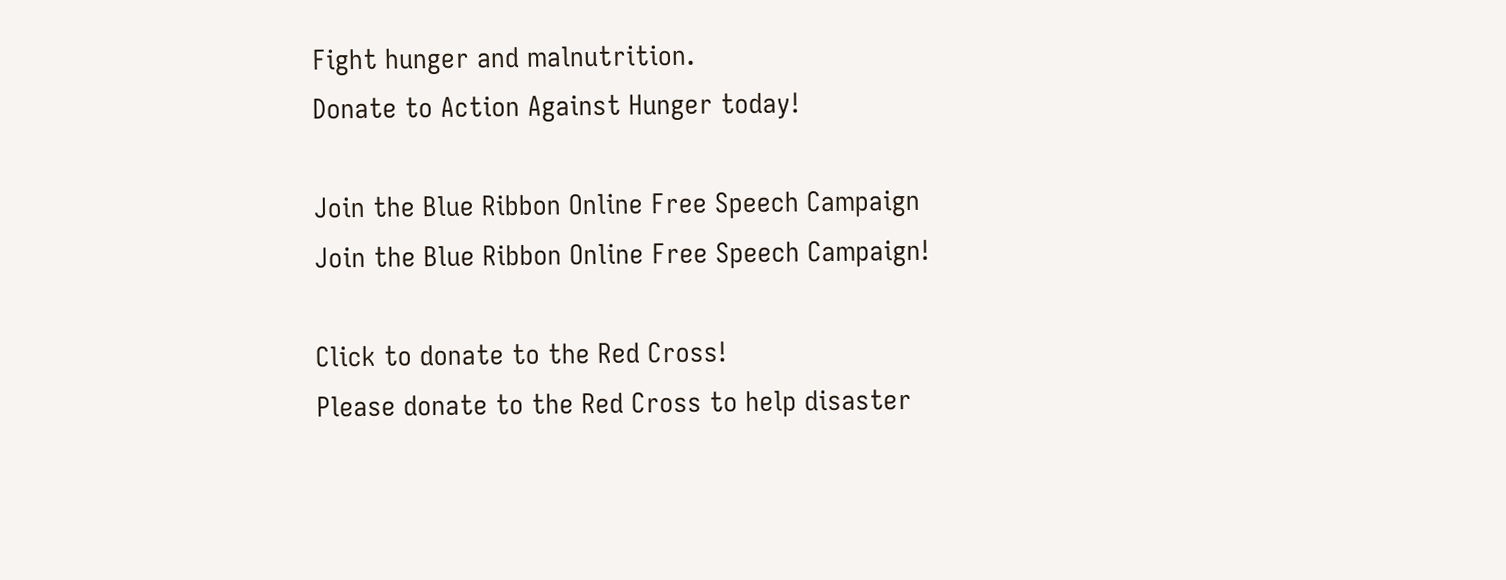Fight hunger and malnutrition.
Donate to Action Against Hunger today!

Join the Blue Ribbon Online Free Speech Campaign
Join the Blue Ribbon Online Free Speech Campaign!

Click to donate to the Red Cross!
Please donate to the Red Cross to help disaster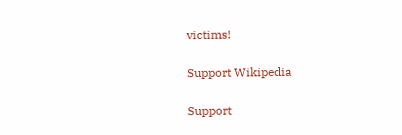victims!

Support Wikipedia

Support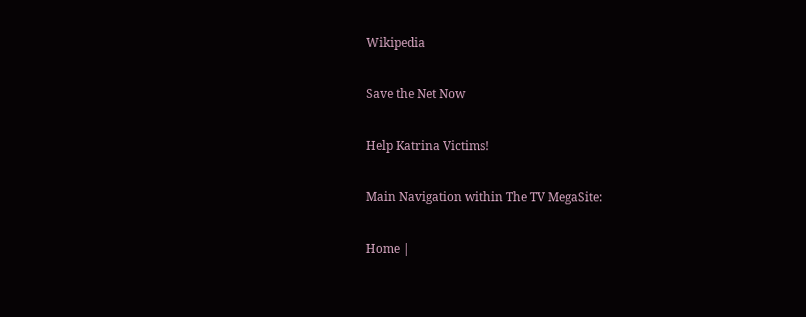Wikipedia

Save the Net Now

Help Katrina Victims!

Main Navigation within The TV MegaSite:

Home |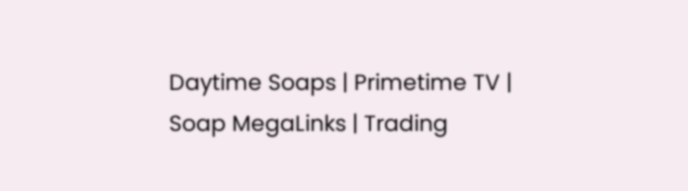Daytime Soaps | Primetime TV | Soap MegaLinks | Trading